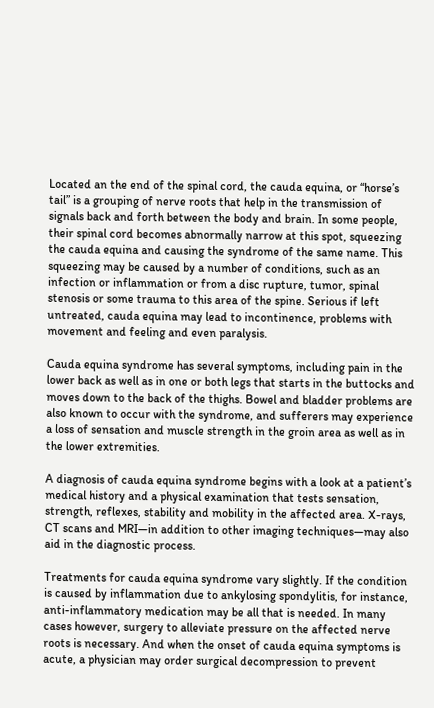Located an the end of the spinal cord, the cauda equina, or “horse’s tail” is a grouping of nerve roots that help in the transmission of signals back and forth between the body and brain. In some people, their spinal cord becomes abnormally narrow at this spot, squeezing the cauda equina and causing the syndrome of the same name. This squeezing may be caused by a number of conditions, such as an infection or inflammation or from a disc rupture, tumor, spinal stenosis or some trauma to this area of the spine. Serious if left untreated, cauda equina may lead to incontinence, problems with movement and feeling and even paralysis.

Cauda equina syndrome has several symptoms, including pain in the lower back as well as in one or both legs that starts in the buttocks and moves down to the back of the thighs. Bowel and bladder problems are also known to occur with the syndrome, and sufferers may experience a loss of sensation and muscle strength in the groin area as well as in the lower extremities.

A diagnosis of cauda equina syndrome begins with a look at a patient’s medical history and a physical examination that tests sensation, strength, reflexes, stability and mobility in the affected area. X-rays, CT scans and MRI—in addition to other imaging techniques—may also aid in the diagnostic process.

Treatments for cauda equina syndrome vary slightly. If the condition is caused by inflammation due to ankylosing spondylitis, for instance, anti-inflammatory medication may be all that is needed. In many cases however, surgery to alleviate pressure on the affected nerve roots is necessary. And when the onset of cauda equina symptoms is acute, a physician may order surgical decompression to prevent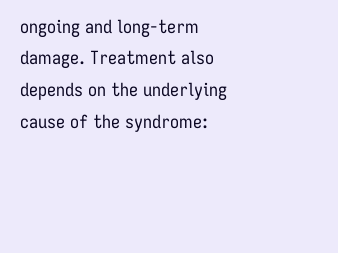ongoing and long-term damage. Treatment also depends on the underlying cause of the syndrome: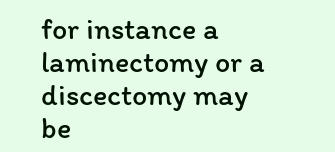for instance a laminectomy or a discectomy may be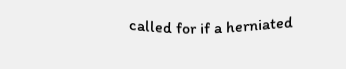called for if a herniated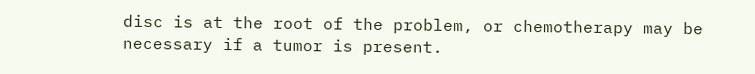disc is at the root of the problem, or chemotherapy may be necessary if a tumor is present.